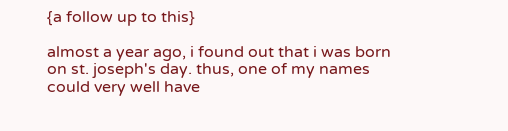{a follow up to this}

almost a year ago, i found out that i was born on st. joseph's day. thus, one of my names could very well have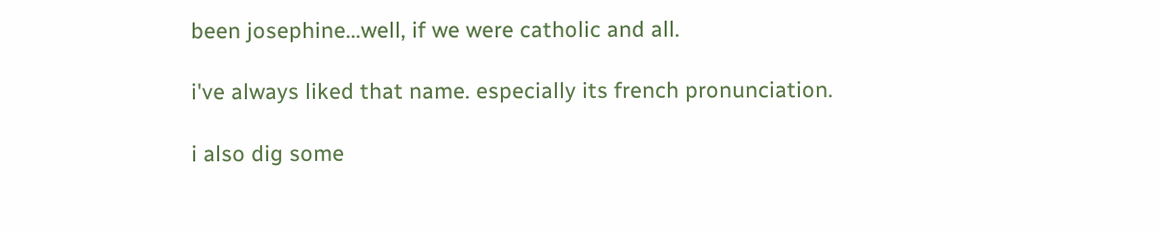been josephine...well, if we were catholic and all.

i've always liked that name. especially its french pronunciation.

i also dig some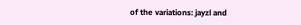of the variations: jayzl and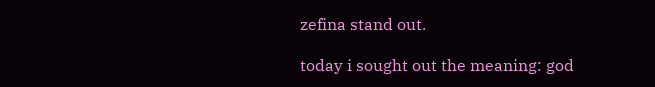zefina stand out.

today i sought out the meaning: god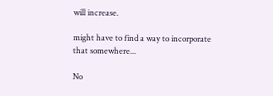will increase.

might have to find a way to incorporate that somewhere...

No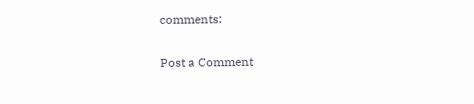comments:

Post a Comment